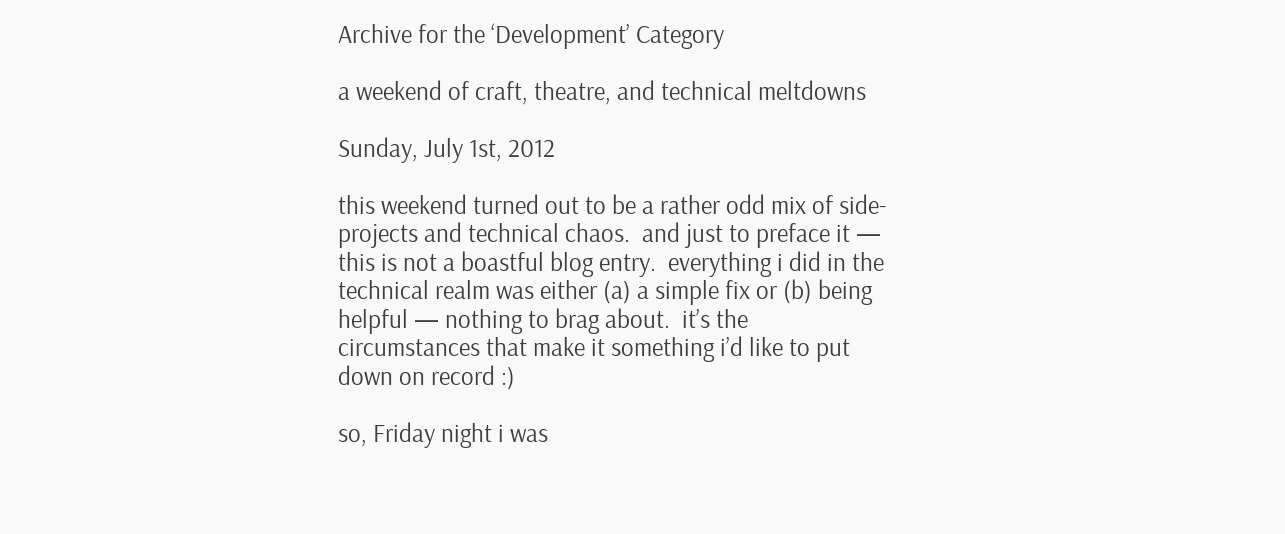Archive for the ‘Development’ Category

a weekend of craft, theatre, and technical meltdowns

Sunday, July 1st, 2012

this weekend turned out to be a rather odd mix of side-projects and technical chaos.  and just to preface it — this is not a boastful blog entry.  everything i did in the technical realm was either (a) a simple fix or (b) being helpful — nothing to brag about.  it’s the circumstances that make it something i’d like to put down on record :)

so, Friday night i was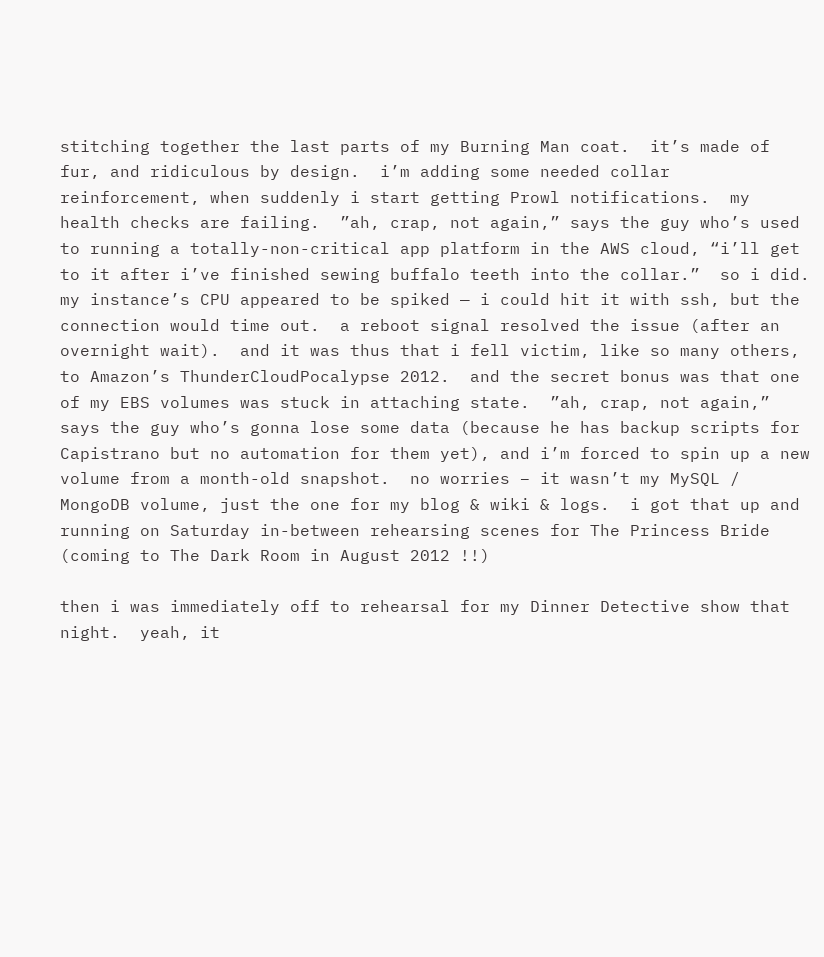stitching together the last parts of my Burning Man coat.  it’s made of fur, and ridiculous by design.  i’m adding some needed collar reinforcement, when suddenly i start getting Prowl notifications.  my health checks are failing.  ”ah, crap, not again,” says the guy who’s used to running a totally-non-critical app platform in the AWS cloud, “i’ll get to it after i’ve finished sewing buffalo teeth into the collar.”  so i did.  my instance’s CPU appeared to be spiked — i could hit it with ssh, but the connection would time out.  a reboot signal resolved the issue (after an overnight wait).  and it was thus that i fell victim, like so many others, to Amazon’s ThunderCloudPocalypse 2012.  and the secret bonus was that one of my EBS volumes was stuck in attaching state.  ”ah, crap, not again,” says the guy who’s gonna lose some data (because he has backup scripts for Capistrano but no automation for them yet), and i’m forced to spin up a new volume from a month-old snapshot.  no worries – it wasn’t my MySQL / MongoDB volume, just the one for my blog & wiki & logs.  i got that up and running on Saturday in-between rehearsing scenes for The Princess Bride (coming to The Dark Room in August 2012 !!)

then i was immediately off to rehearsal for my Dinner Detective show that night.  yeah, it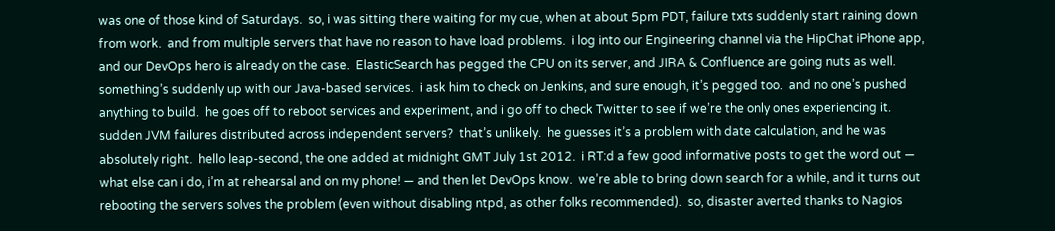was one of those kind of Saturdays.  so, i was sitting there waiting for my cue, when at about 5pm PDT, failure txts suddenly start raining down from work.  and from multiple servers that have no reason to have load problems.  i log into our Engineering channel via the HipChat iPhone app, and our DevOps hero is already on the case.  ElasticSearch has pegged the CPU on its server, and JIRA & Confluence are going nuts as well.  something’s suddenly up with our Java-based services.  i ask him to check on Jenkins, and sure enough, it’s pegged too.  and no one’s pushed anything to build.  he goes off to reboot services and experiment, and i go off to check Twitter to see if we’re the only ones experiencing it.  sudden JVM failures distributed across independent servers?  that’s unlikely.  he guesses it’s a problem with date calculation, and he was absolutely right.  hello leap-second, the one added at midnight GMT July 1st 2012.  i RT:d a few good informative posts to get the word out — what else can i do, i’m at rehearsal and on my phone! — and then let DevOps know.  we’re able to bring down search for a while, and it turns out rebooting the servers solves the problem (even without disabling ntpd, as other folks recommended).  so, disaster averted thanks to Nagios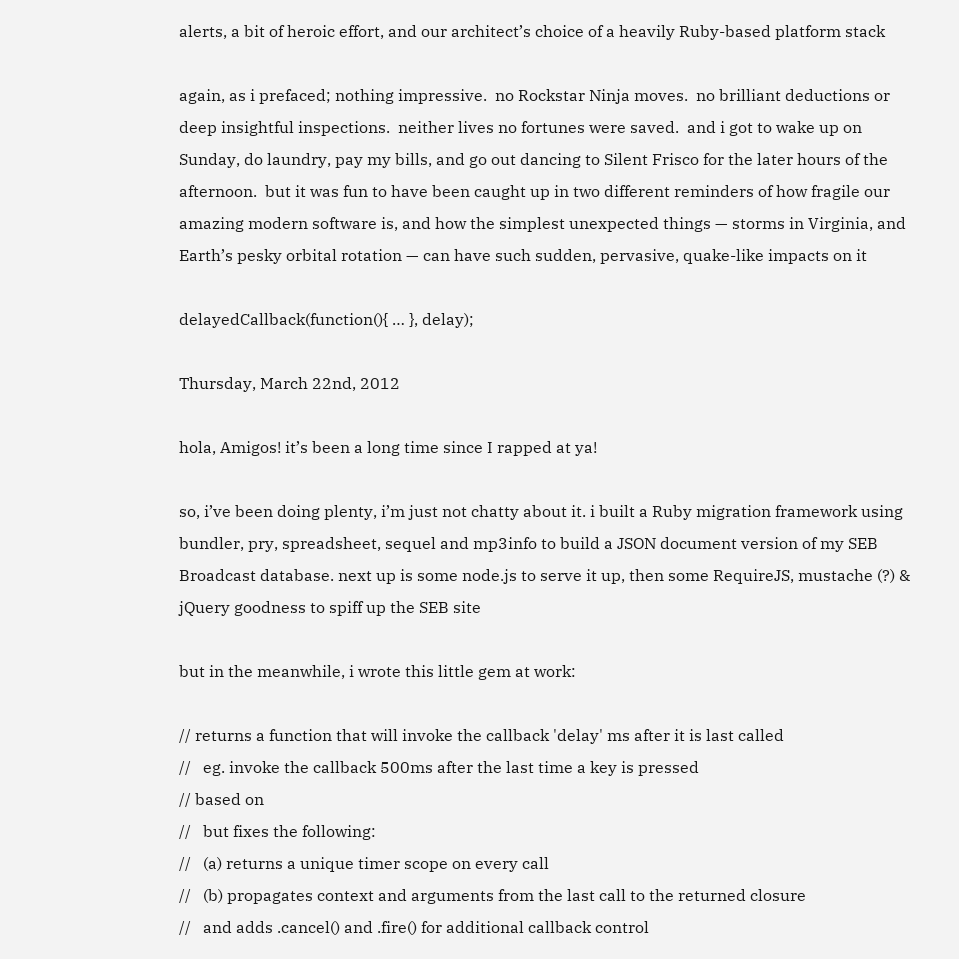alerts, a bit of heroic effort, and our architect’s choice of a heavily Ruby-based platform stack

again, as i prefaced; nothing impressive.  no Rockstar Ninja moves.  no brilliant deductions or deep insightful inspections.  neither lives no fortunes were saved.  and i got to wake up on Sunday, do laundry, pay my bills, and go out dancing to Silent Frisco for the later hours of the afternoon.  but it was fun to have been caught up in two different reminders of how fragile our amazing modern software is, and how the simplest unexpected things — storms in Virginia, and Earth’s pesky orbital rotation — can have such sudden, pervasive, quake-like impacts on it

delayedCallback(function(){ … }, delay);

Thursday, March 22nd, 2012

hola, Amigos! it’s been a long time since I rapped at ya!

so, i’ve been doing plenty, i’m just not chatty about it. i built a Ruby migration framework using bundler, pry, spreadsheet, sequel and mp3info to build a JSON document version of my SEB Broadcast database. next up is some node.js to serve it up, then some RequireJS, mustache (?) & jQuery goodness to spiff up the SEB site

but in the meanwhile, i wrote this little gem at work:

// returns a function that will invoke the callback 'delay' ms after it is last called
//   eg. invoke the callback 500ms after the last time a key is pressed
// based on
//   but fixes the following:
//   (a) returns a unique timer scope on every call
//   (b) propagates context and arguments from the last call to the returned closure
//   and adds .cancel() and .fire() for additional callback control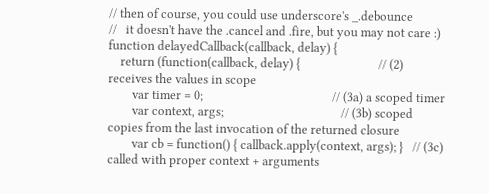// then of course, you could use underscore's _.debounce
//   it doesn't have the .cancel and .fire, but you may not care :)
function delayedCallback(callback, delay) {
    return (function(callback, delay) {                          // (2) receives the values in scope
        var timer = 0;                                           // (3a) a scoped timer
        var context, args;                                       // (3b) scoped copies from the last invocation of the returned closure
        var cb = function() { callback.apply(context, args); }   // (3c) called with proper context + arguments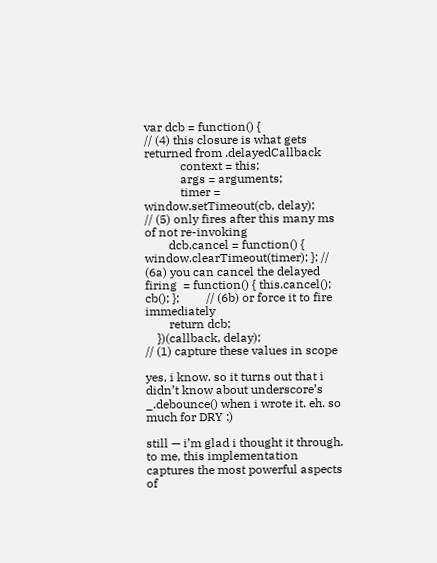var dcb = function() {                                   // (4) this closure is what gets returned from .delayedCallback
            context = this;
            args = arguments;
            timer = window.setTimeout(cb, delay);                // (5) only fires after this many ms of not re-invoking
        dcb.cancel = function() { window.clearTimeout(timer); }; // (6a) you can cancel the delayed firing  = function() { this.cancel(); cb(); };         // (6b) or force it to fire immediately
        return dcb;
    })(callback, delay);                                         // (1) capture these values in scope

yes, i know. so it turns out that i didn’t know about underscore’s _.debounce() when i wrote it. eh. so much for DRY :)

still — i’m glad i thought it through. to me, this implementation captures the most powerful aspects of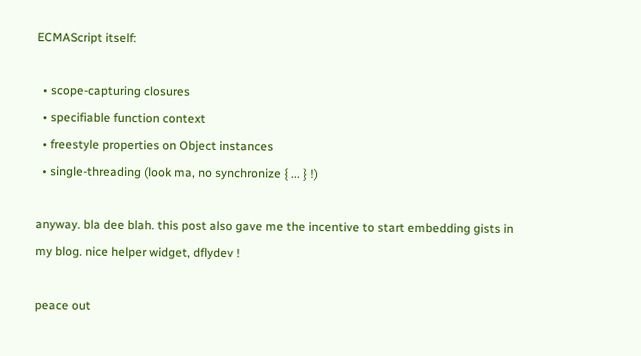ECMAScript itself:

  • scope-capturing closures
  • specifiable function context
  • freestyle properties on Object instances
  • single-threading (look ma, no synchronize { ... } !)

anyway. bla dee blah. this post also gave me the incentive to start embedding gists in my blog. nice helper widget, dflydev !

peace out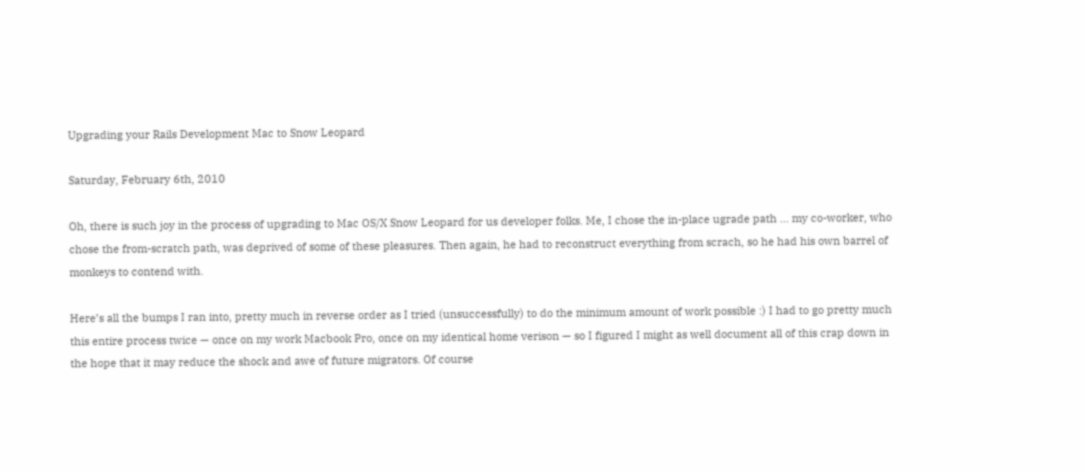Upgrading your Rails Development Mac to Snow Leopard

Saturday, February 6th, 2010

Oh, there is such joy in the process of upgrading to Mac OS/X Snow Leopard for us developer folks. Me, I chose the in-place ugrade path … my co-worker, who chose the from-scratch path, was deprived of some of these pleasures. Then again, he had to reconstruct everything from scrach, so he had his own barrel of monkeys to contend with.

Here’s all the bumps I ran into, pretty much in reverse order as I tried (unsuccessfully) to do the minimum amount of work possible :) I had to go pretty much this entire process twice — once on my work Macbook Pro, once on my identical home verison — so I figured I might as well document all of this crap down in the hope that it may reduce the shock and awe of future migrators. Of course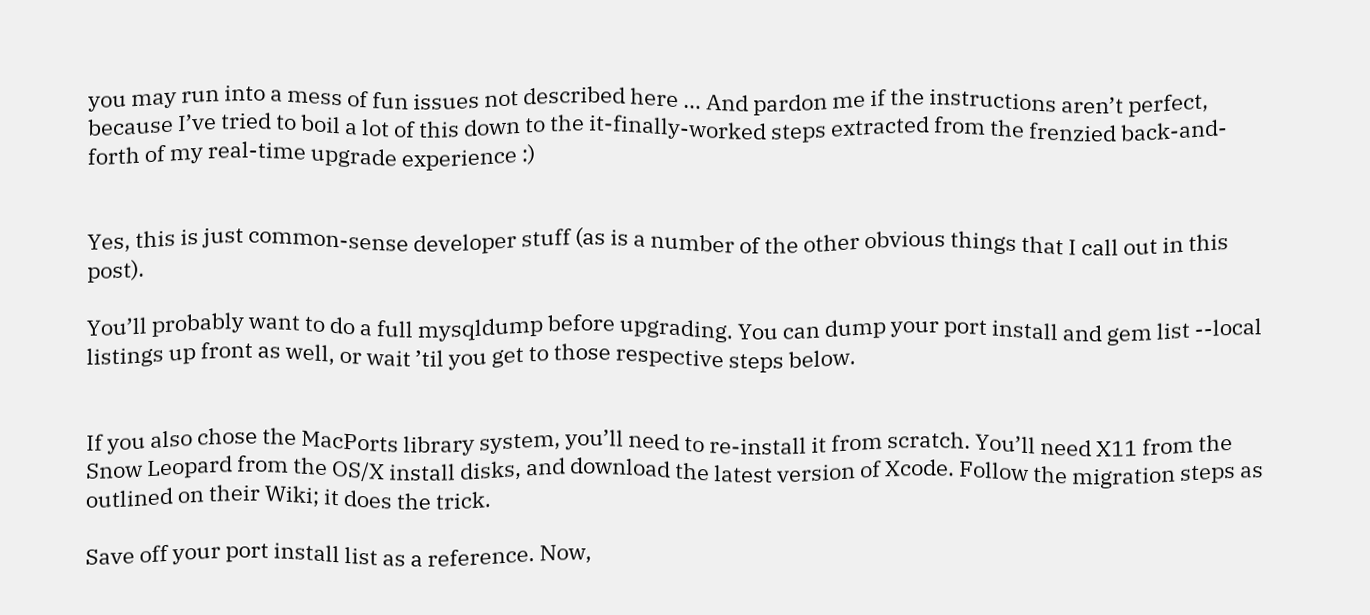you may run into a mess of fun issues not described here … And pardon me if the instructions aren’t perfect, because I’ve tried to boil a lot of this down to the it-finally-worked steps extracted from the frenzied back-and-forth of my real-time upgrade experience :)


Yes, this is just common-sense developer stuff (as is a number of the other obvious things that I call out in this post).

You’ll probably want to do a full mysqldump before upgrading. You can dump your port install and gem list --local listings up front as well, or wait ’til you get to those respective steps below.


If you also chose the MacPorts library system, you’ll need to re-install it from scratch. You’ll need X11 from the Snow Leopard from the OS/X install disks, and download the latest version of Xcode. Follow the migration steps as outlined on their Wiki; it does the trick.

Save off your port install list as a reference. Now,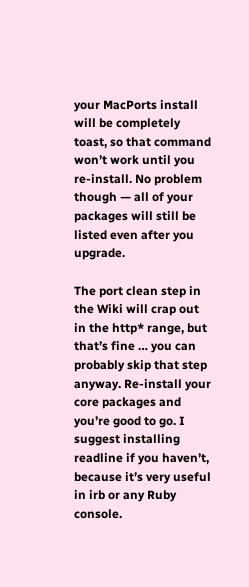your MacPorts install will be completely toast, so that command won’t work until you re-install. No problem though — all of your packages will still be listed even after you upgrade.

The port clean step in the Wiki will crap out in the http* range, but that’s fine … you can probably skip that step anyway. Re-install your core packages and you’re good to go. I suggest installing readline if you haven’t, because it’s very useful in irb or any Ruby console.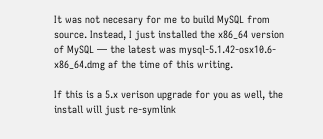It was not necesary for me to build MySQL from source. Instead, I just installed the x86_64 version of MySQL — the latest was mysql-5.1.42-osx10.6-x86_64.dmg af the time of this writing.

If this is a 5.x verison upgrade for you as well, the install will just re-symlink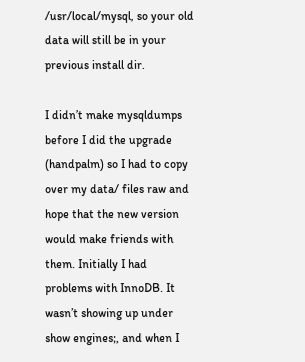/usr/local/mysql, so your old data will still be in your previous install dir.

I didn’t make mysqldumps before I did the upgrade (handpalm) so I had to copy over my data/ files raw and hope that the new version would make friends with them. Initially I had problems with InnoDB. It wasn’t showing up under show engines;, and when I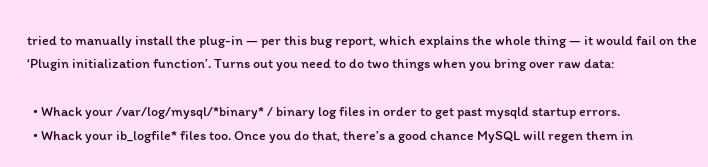tried to manually install the plug-in — per this bug report, which explains the whole thing — it would fail on the ‘Plugin initialization function’. Turns out you need to do two things when you bring over raw data:

  • Whack your /var/log/mysql/*binary* / binary log files in order to get past mysqld startup errors.
  • Whack your ib_logfile* files too. Once you do that, there’s a good chance MySQL will regen them in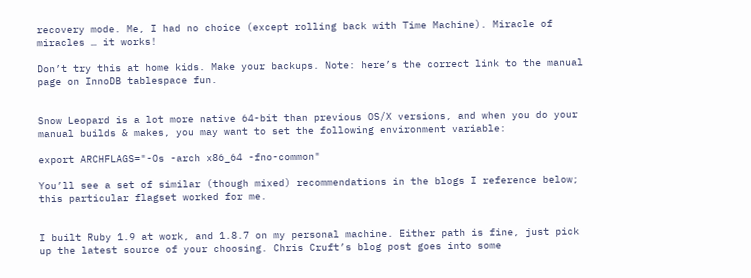recovery mode. Me, I had no choice (except rolling back with Time Machine). Miracle of miracles … it works!

Don’t try this at home kids. Make your backups. Note: here’s the correct link to the manual page on InnoDB tablespace fun.


Snow Leopard is a lot more native 64-bit than previous OS/X versions, and when you do your manual builds & makes, you may want to set the following environment variable:

export ARCHFLAGS="-Os -arch x86_64 -fno-common"

You’ll see a set of similar (though mixed) recommendations in the blogs I reference below; this particular flagset worked for me.


I built Ruby 1.9 at work, and 1.8.7 on my personal machine. Either path is fine, just pick up the latest source of your choosing. Chris Cruft’s blog post goes into some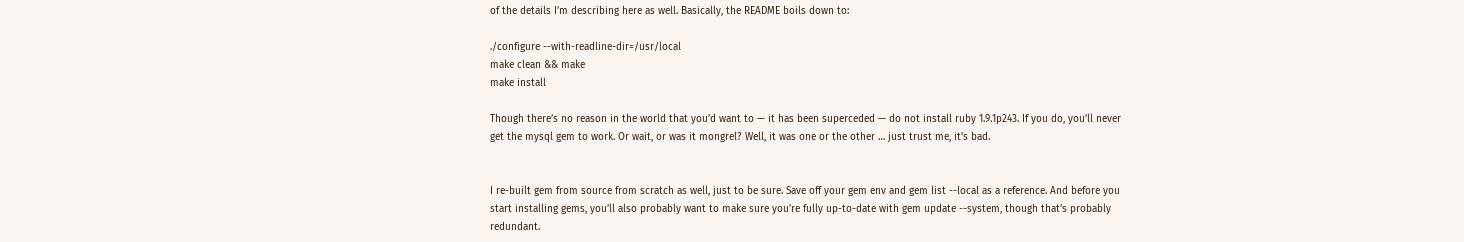of the details I’m describing here as well. Basically, the README boils down to:

./configure --with-readline-dir=/usr/local
make clean && make
make install

Though there’s no reason in the world that you’d want to — it has been superceded — do not install ruby 1.9.1p243. If you do, you’ll never get the mysql gem to work. Or wait, or was it mongrel? Well, it was one or the other … just trust me, it’s bad.


I re-built gem from source from scratch as well, just to be sure. Save off your gem env and gem list --local as a reference. And before you start installing gems, you’ll also probably want to make sure you’re fully up-to-date with gem update --system, though that’s probably redundant.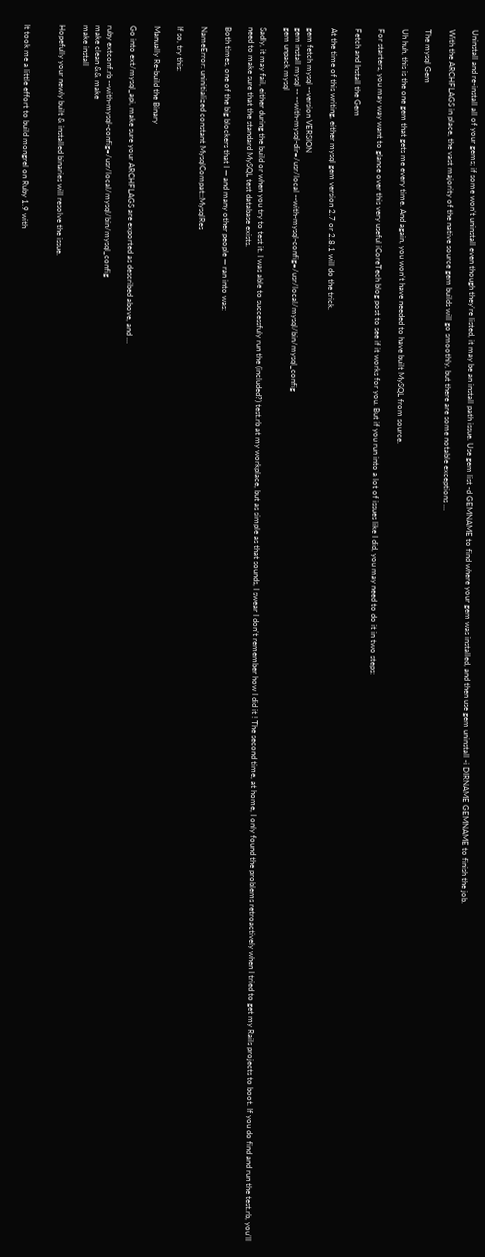Uninstall and re-install all of your gems; if some won’t uninstall even though they’re listed, it may be an install path issue. Use gem list -d GEMNAME to find where your gem was installed, and then use gem uninstall -i DIRNAME GEMNAME to finish the job.

With the ARCHFLAGS in place, the vast majority of the native source gem builds will go smoothly, but there are some notable exceptions …

The mysql Gem

Uh huh, this is the one gem that gets me every time. And again, you won’t have needed to have built MySQL from source.

For starters, you may way want to glance over this very useful iCoreTech blog post to see if it works for you. But if you run into a lot of issues like I did, you may need to do it in two steps:

Fetch and Install the Gem

At the time of this writing, either mysql gem version 2.7 or 2.8.1 will do the trick.

gem fetch mysql --version VERSION
gem install mysql -- --with-mysql-dir=/usr/local --with-mysql-config=/usr/local/mysql/bin/mysql_config
gem unpack mysql

Sadly, it may fail, either during the build or when you try to test it. I was able to successfuly run the (included?) test.rb at my workplace, but as simple as that sounds, I swear I don’t remember how I did it ! The second time, at home, I only found the problems retroactively when I tried to get my Rails projects to boot. If you do find and run the test.rb, you’ll need to make sure that the standard MySQL test database exists.

Both times, one of the big blockers that I — and many other people — ran into was:

NameError: uninitialized constant MysqlCompat::MysqlRes

If so, try this:

Manually Re-build the Binary

Go into ext/mysql_api, make sure your ARCHFLAGS are exported as described above, and …

ruby extconf.rb --with-mysql-config=/usr/local/mysql/bin/mysql_config
make clean && make
make install

Hopefully your newly built & installed binaries will resolve the issue.


It took me a little effort to build mongrel on Ruby 1.9 with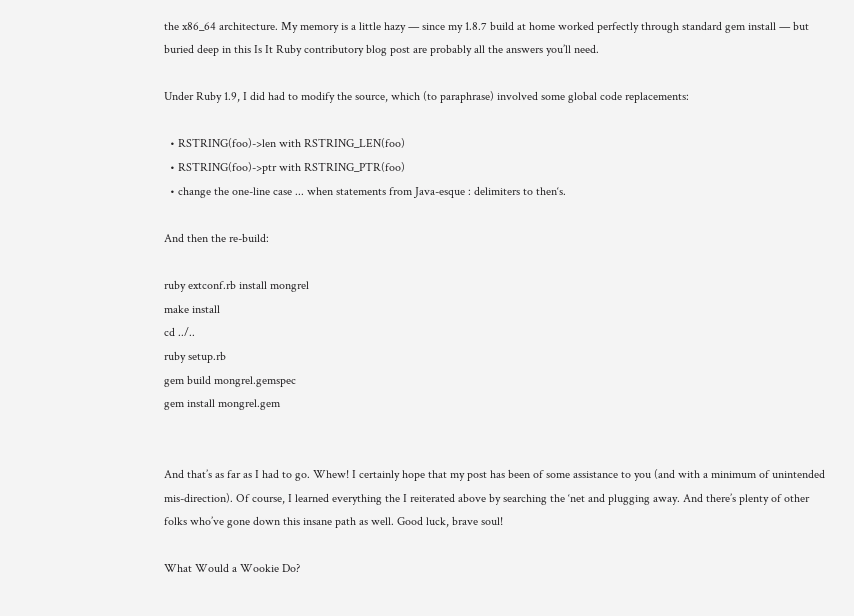the x86_64 architecture. My memory is a little hazy — since my 1.8.7 build at home worked perfectly through standard gem install — but buried deep in this Is It Ruby contributory blog post are probably all the answers you’ll need.

Under Ruby 1.9, I did had to modify the source, which (to paraphrase) involved some global code replacements:

  • RSTRING(foo)->len with RSTRING_LEN(foo)
  • RSTRING(foo)->ptr with RSTRING_PTR(foo)
  • change the one-line case ... when statements from Java-esque : delimiters to then‘s.

And then the re-build:

ruby extconf.rb install mongrel
make install
cd ../..
ruby setup.rb
gem build mongrel.gemspec
gem install mongrel.gem


And that’s as far as I had to go. Whew! I certainly hope that my post has been of some assistance to you (and with a minimum of unintended mis-direction). Of course, I learned everything the I reiterated above by searching the ‘net and plugging away. And there’s plenty of other folks who’ve gone down this insane path as well. Good luck, brave soul!

What Would a Wookie Do?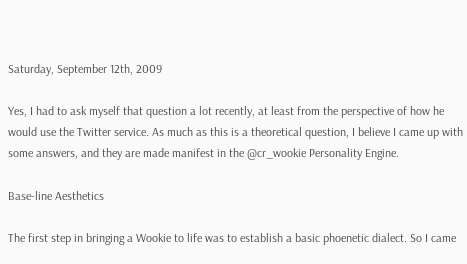Saturday, September 12th, 2009

Yes, I had to ask myself that question a lot recently, at least from the perspective of how he would use the Twitter service. As much as this is a theoretical question, I believe I came up with some answers, and they are made manifest in the @cr_wookie Personality Engine.

Base-line Aesthetics

The first step in bringing a Wookie to life was to establish a basic phoenetic dialect. So I came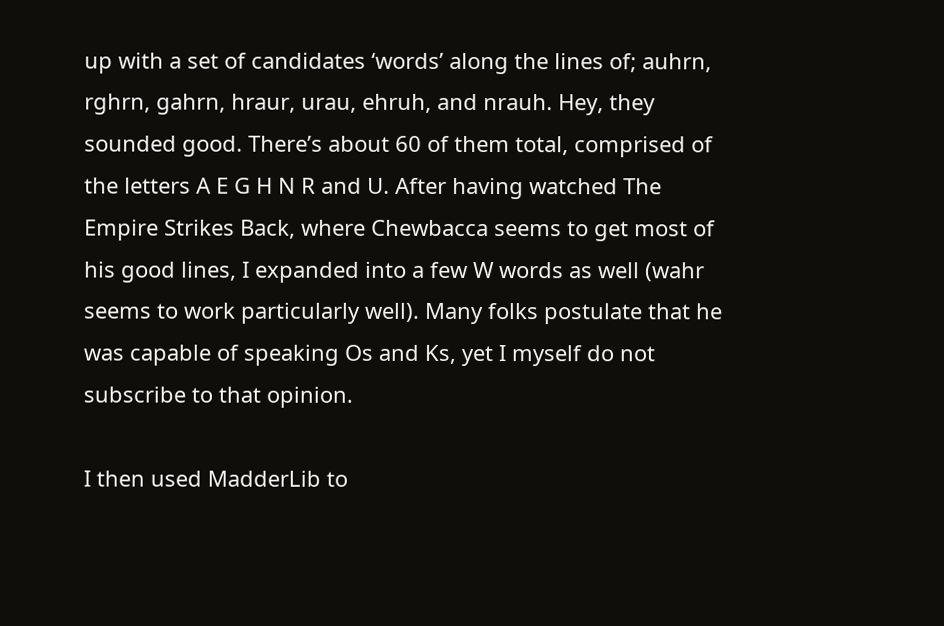up with a set of candidates ‘words’ along the lines of; auhrn, rghrn, gahrn, hraur, urau, ehruh, and nrauh. Hey, they sounded good. There’s about 60 of them total, comprised of the letters A E G H N R and U. After having watched The Empire Strikes Back, where Chewbacca seems to get most of his good lines, I expanded into a few W words as well (wahr seems to work particularly well). Many folks postulate that he was capable of speaking Os and Ks, yet I myself do not subscribe to that opinion.

I then used MadderLib to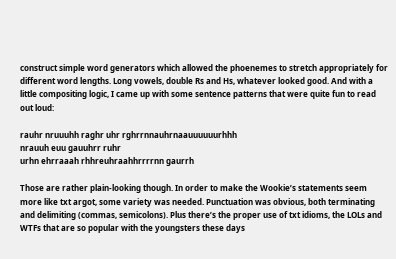construct simple word generators which allowed the phoenemes to stretch appropriately for different word lengths. Long vowels, double Rs and Hs, whatever looked good. And with a little compositing logic, I came up with some sentence patterns that were quite fun to read out loud:

rauhr nruuuhh raghr uhr rghrrnnauhrnaauuuuuurhhh
nrauuh euu gauuhrr ruhr
urhn ehrraaah rhhreuhraahhrrrrnn gaurrh

Those are rather plain-looking though. In order to make the Wookie’s statements seem more like txt argot, some variety was needed. Punctuation was obvious, both terminating and delimiting (commas, semicolons). Plus there’s the proper use of txt idioms, the LOLs and WTFs that are so popular with the youngsters these days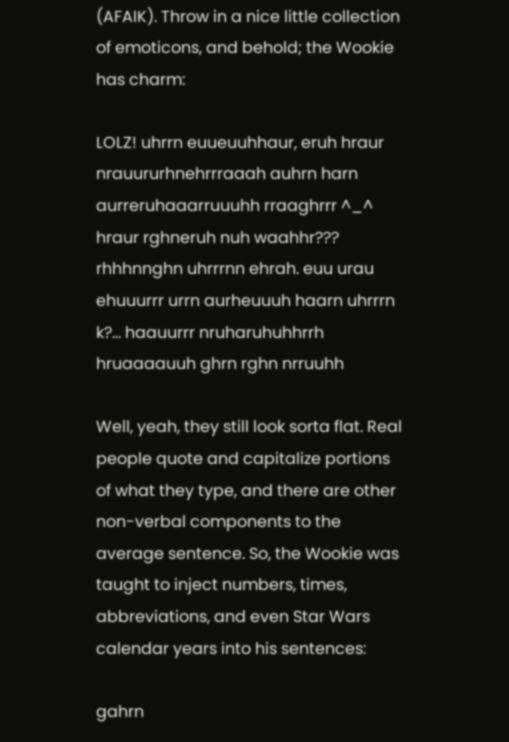(AFAIK). Throw in a nice little collection of emoticons, and behold; the Wookie has charm:

LOLZ! uhrrn euueuuhhaur, eruh hraur nrauururhnehrrraaah auhrn harn aurreruhaaarruuuhh rraaghrrr ^_^
hraur rghneruh nuh waahhr???
rhhhnnghn uhrrrnn ehrah. euu urau ehuuurrr urrn aurheuuuh haarn uhrrrn k?… haauurrr nruharuhuhhrrh hruaaaauuh ghrn rghn nrruuhh

Well, yeah, they still look sorta flat. Real people quote and capitalize portions of what they type, and there are other non-verbal components to the average sentence. So, the Wookie was taught to inject numbers, times, abbreviations, and even Star Wars calendar years into his sentences:

gahrn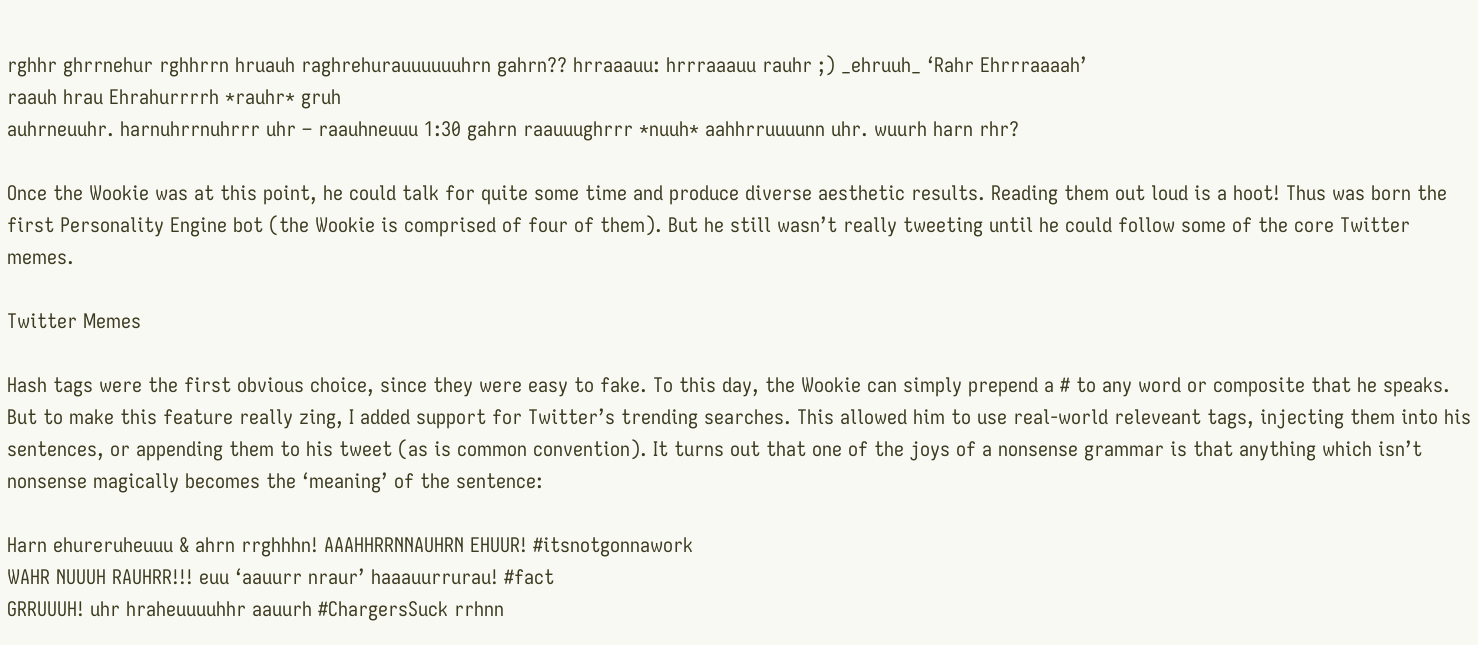rghhr ghrrnehur rghhrrn hruauh raghrehurauuuuuuhrn gahrn?? hrraaauu: hrrraaauu rauhr ;) _ehruuh_ ‘Rahr Ehrrraaaah’
raauh hrau Ehrahurrrrh *rauhr* gruh
auhrneuuhr. harnuhrrnuhrrr uhr – raauhneuuu 1:30 gahrn raauuughrrr *nuuh* aahhrruuuunn uhr. wuurh harn rhr?

Once the Wookie was at this point, he could talk for quite some time and produce diverse aesthetic results. Reading them out loud is a hoot! Thus was born the first Personality Engine bot (the Wookie is comprised of four of them). But he still wasn’t really tweeting until he could follow some of the core Twitter memes.

Twitter Memes

Hash tags were the first obvious choice, since they were easy to fake. To this day, the Wookie can simply prepend a # to any word or composite that he speaks. But to make this feature really zing, I added support for Twitter’s trending searches. This allowed him to use real-world releveant tags, injecting them into his sentences, or appending them to his tweet (as is common convention). It turns out that one of the joys of a nonsense grammar is that anything which isn’t nonsense magically becomes the ‘meaning’ of the sentence:

Harn ehureruheuuu & ahrn rrghhhn! AAAHHRRNNAUHRN EHUUR! #itsnotgonnawork
WAHR NUUUH RAUHRR!!! euu ‘aauurr nraur’ haaauurrurau! #fact
GRRUUUH! uhr hraheuuuuhhr aauurh #ChargersSuck rrhnn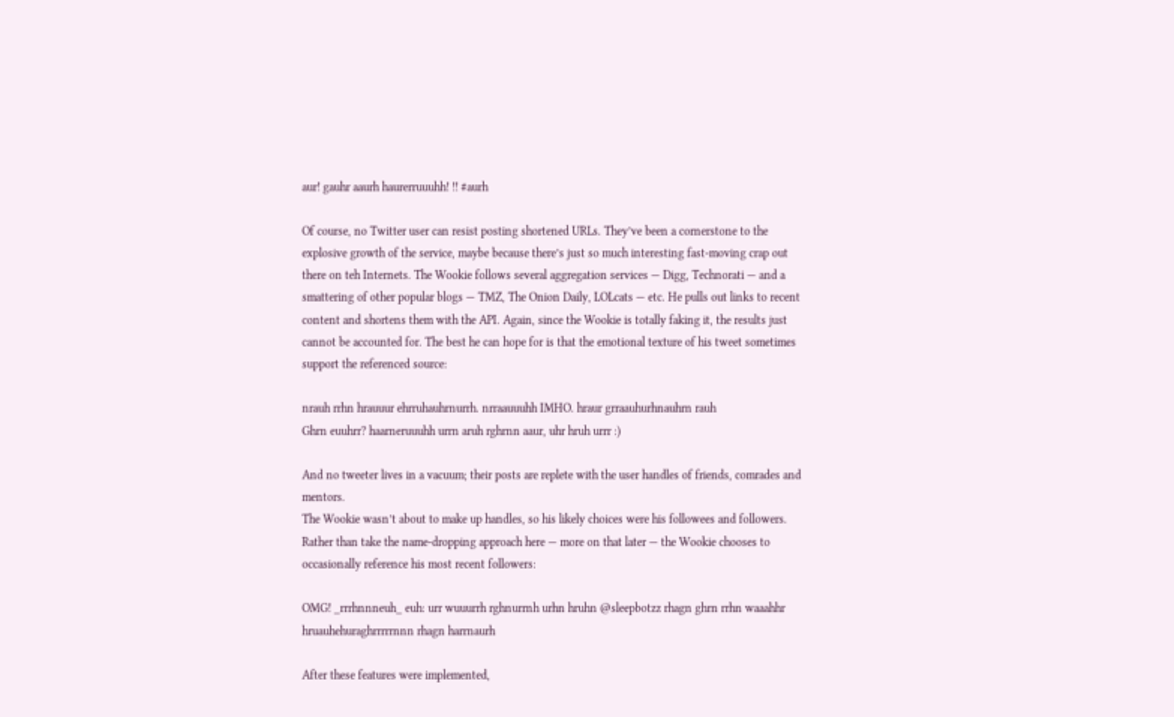aur! gauhr aaurh haurerruuuhh! !! #aurh

Of course, no Twitter user can resist posting shortened URLs. They’ve been a cornerstone to the explosive growth of the service, maybe because there’s just so much interesting fast-moving crap out there on teh Internets. The Wookie follows several aggregation services — Digg, Technorati — and a smattering of other popular blogs — TMZ, The Onion Daily, LOLcats — etc. He pulls out links to recent content and shortens them with the API. Again, since the Wookie is totally faking it, the results just cannot be accounted for. The best he can hope for is that the emotional texture of his tweet sometimes support the referenced source:

nrauh rrhn hrauuur ehrruhauhrnurrh. nrraauuuhh IMHO. hraur grraauhurhnauhrn rauh
Ghrn euuhrr? haarneruuuhh urrn aruh rghrnn aaur, uhr hruh urrr :)

And no tweeter lives in a vacuum; their posts are replete with the user handles of friends, comrades and mentors.
The Wookie wasn’t about to make up handles, so his likely choices were his followees and followers.
Rather than take the name-dropping approach here — more on that later — the Wookie chooses to occasionally reference his most recent followers:

OMG! _rrrhnnneuh_ euh: urr wuuurrh rghnurrnh urhn hruhn @sleepbotzz rhagn ghrn rrhn waaahhr hruauhehuraghrrrrrnnn rhagn harrnaurh

After these features were implemented,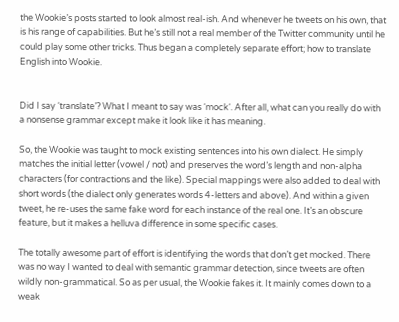the Wookie’s posts started to look almost real-ish. And whenever he tweets on his own, that is his range of capabilities. But he’s still not a real member of the Twitter community until he could play some other tricks. Thus began a completely separate effort; how to translate English into Wookie.


Did I say ‘translate’? What I meant to say was ‘mock‘. After all, what can you really do with a nonsense grammar except make it look like it has meaning.

So, the Wookie was taught to mock existing sentences into his own dialect. He simply matches the initial letter (vowel / not) and preserves the word’s length and non-alpha characters (for contractions and the like). Special mappings were also added to deal with short words (the dialect only generates words 4-letters and above). And within a given tweet, he re-uses the same fake word for each instance of the real one. It’s an obscure feature, but it makes a helluva difference in some specific cases.

The totally awesome part of effort is identifying the words that don’t get mocked. There was no way I wanted to deal with semantic grammar detection, since tweets are often wildly non-grammatical. So as per usual, the Wookie fakes it. It mainly comes down to a weak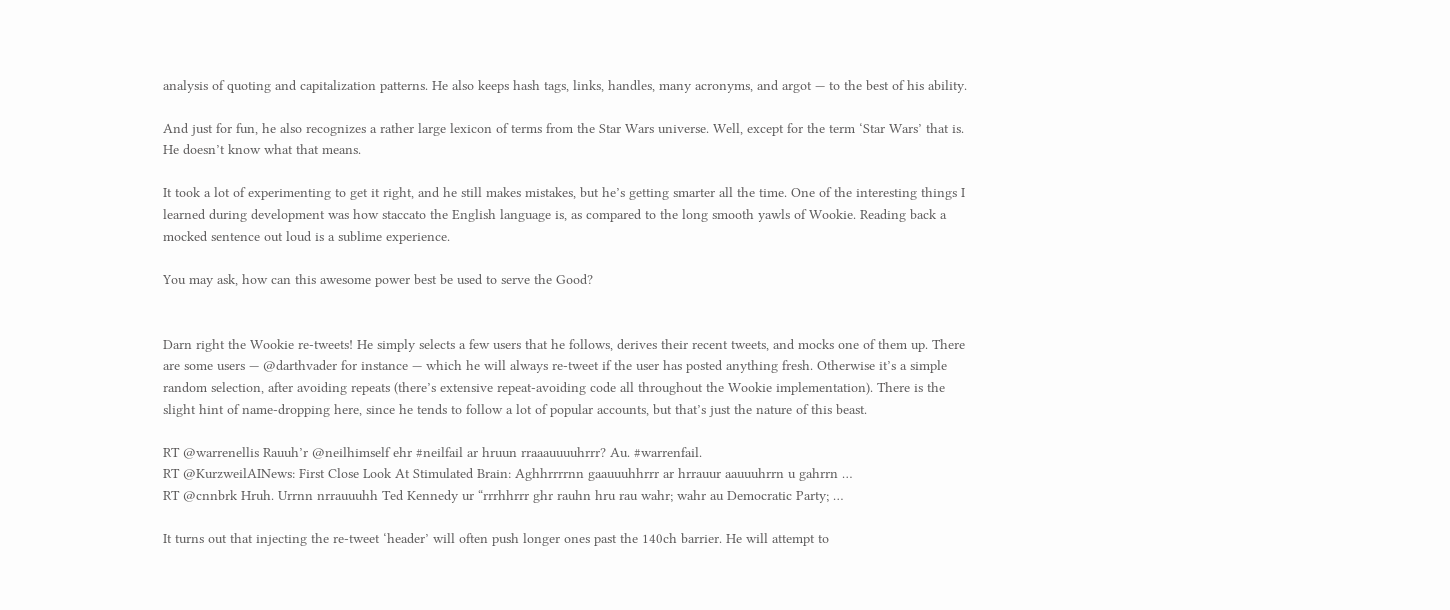analysis of quoting and capitalization patterns. He also keeps hash tags, links, handles, many acronyms, and argot — to the best of his ability.

And just for fun, he also recognizes a rather large lexicon of terms from the Star Wars universe. Well, except for the term ‘Star Wars’ that is. He doesn’t know what that means.

It took a lot of experimenting to get it right, and he still makes mistakes, but he’s getting smarter all the time. One of the interesting things I learned during development was how staccato the English language is, as compared to the long smooth yawls of Wookie. Reading back a mocked sentence out loud is a sublime experience.

You may ask, how can this awesome power best be used to serve the Good?


Darn right the Wookie re-tweets! He simply selects a few users that he follows, derives their recent tweets, and mocks one of them up. There are some users — @darthvader for instance — which he will always re-tweet if the user has posted anything fresh. Otherwise it’s a simple random selection, after avoiding repeats (there’s extensive repeat-avoiding code all throughout the Wookie implementation). There is the slight hint of name-dropping here, since he tends to follow a lot of popular accounts, but that’s just the nature of this beast.

RT @warrenellis Rauuh’r @neilhimself ehr #neilfail ar hruun rraaauuuuhrrr? Au. #warrenfail.
RT @KurzweilAINews: First Close Look At Stimulated Brain: Aghhrrrrnn gaauuuhhrrr ar hrrauur aauuuhrrn u gahrrn …
RT @cnnbrk Hruh. Urrnn nrrauuuhh Ted Kennedy ur “rrrhhrrr ghr rauhn hru rau wahr; wahr au Democratic Party; …

It turns out that injecting the re-tweet ‘header’ will often push longer ones past the 140ch barrier. He will attempt to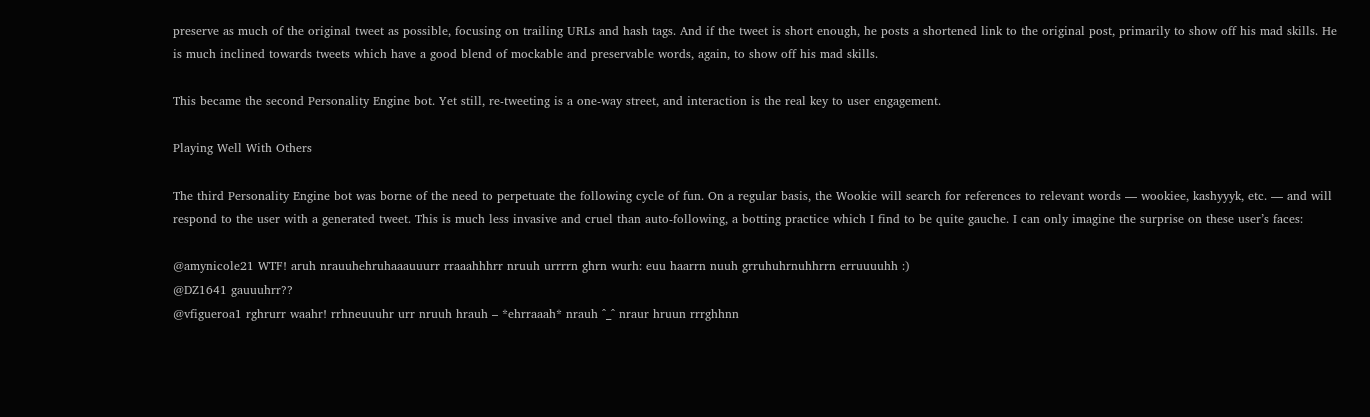preserve as much of the original tweet as possible, focusing on trailing URLs and hash tags. And if the tweet is short enough, he posts a shortened link to the original post, primarily to show off his mad skills. He is much inclined towards tweets which have a good blend of mockable and preservable words, again, to show off his mad skills.

This became the second Personality Engine bot. Yet still, re-tweeting is a one-way street, and interaction is the real key to user engagement.

Playing Well With Others

The third Personality Engine bot was borne of the need to perpetuate the following cycle of fun. On a regular basis, the Wookie will search for references to relevant words — wookiee, kashyyyk, etc. — and will respond to the user with a generated tweet. This is much less invasive and cruel than auto-following, a botting practice which I find to be quite gauche. I can only imagine the surprise on these user’s faces:

@amynicole21 WTF! aruh nrauuhehruhaaauuurr rraaahhhrr nruuh urrrrn ghrn wurh: euu haarrn nuuh grruhuhrnuhhrrn erruuuuhh :)
@DZ1641 gauuuhrr??
@vfigueroa1 rghrurr waahr! rrhneuuuhr urr nruuh hrauh – *ehrraaah* nrauh ^_^ nraur hruun rrrghhnn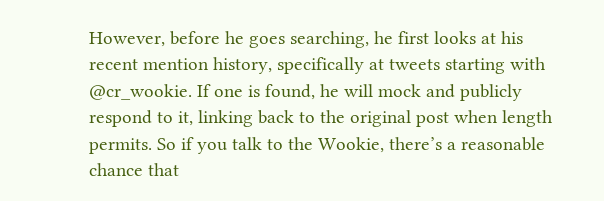However, before he goes searching, he first looks at his recent mention history, specifically at tweets starting with @cr_wookie. If one is found, he will mock and publicly respond to it, linking back to the original post when length permits. So if you talk to the Wookie, there’s a reasonable chance that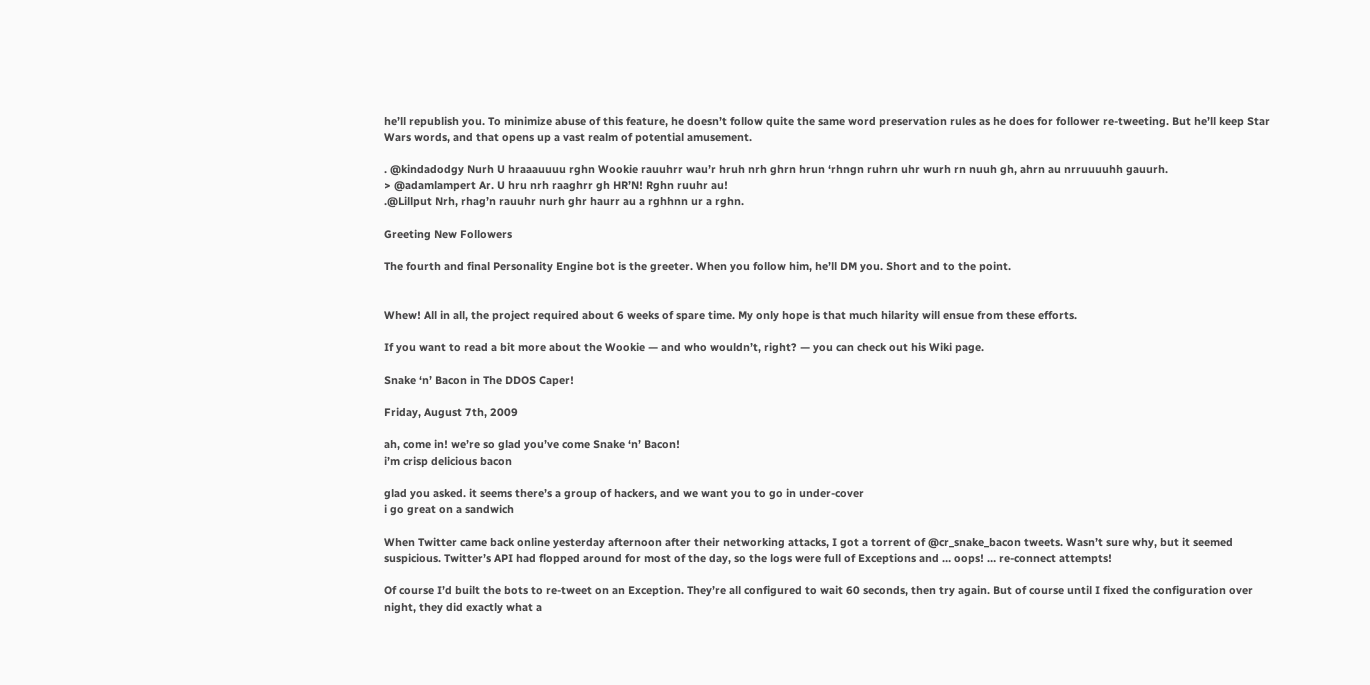he’ll republish you. To minimize abuse of this feature, he doesn’t follow quite the same word preservation rules as he does for follower re-tweeting. But he’ll keep Star Wars words, and that opens up a vast realm of potential amusement.

. @kindadodgy Nurh U hraaauuuu rghn Wookie rauuhrr wau’r hruh nrh ghrn hrun ‘rhngn ruhrn uhr wurh rn nuuh gh, ahrn au nrruuuuhh gauurh.
> @adamlampert Ar. U hru nrh raaghrr gh HR’N! Rghn ruuhr au!
.@Lillput Nrh, rhag’n rauuhr nurh ghr haurr au a rghhnn ur a rghn.

Greeting New Followers

The fourth and final Personality Engine bot is the greeter. When you follow him, he’ll DM you. Short and to the point.


Whew! All in all, the project required about 6 weeks of spare time. My only hope is that much hilarity will ensue from these efforts.

If you want to read a bit more about the Wookie — and who wouldn’t, right? — you can check out his Wiki page.

Snake ‘n’ Bacon in The DDOS Caper!

Friday, August 7th, 2009

ah, come in! we’re so glad you’ve come Snake ‘n’ Bacon!
i’m crisp delicious bacon

glad you asked. it seems there’s a group of hackers, and we want you to go in under-cover
i go great on a sandwich

When Twitter came back online yesterday afternoon after their networking attacks, I got a torrent of @cr_snake_bacon tweets. Wasn’t sure why, but it seemed suspicious. Twitter’s API had flopped around for most of the day, so the logs were full of Exceptions and … oops! … re-connect attempts!

Of course I’d built the bots to re-tweet on an Exception. They’re all configured to wait 60 seconds, then try again. But of course until I fixed the configuration over night, they did exactly what a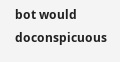bot would doconspicuous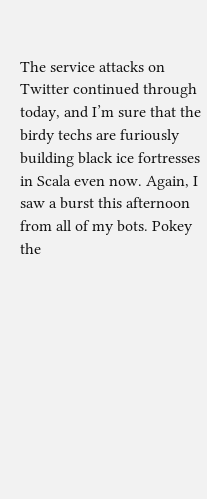The service attacks on Twitter continued through today, and I’m sure that the birdy techs are furiously building black ice fortresses in Scala even now. Again, I saw a burst this afternoon from all of my bots. Pokey the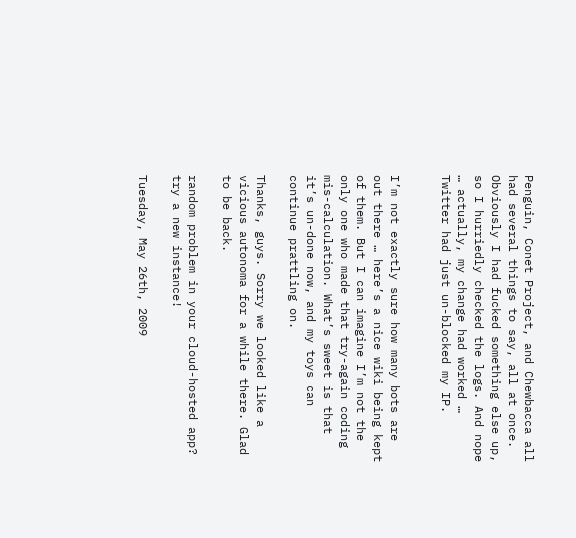Penguin, Conet Project, and Chewbacca all had several things to say, all at once. Obviously I had fucked something else up, so I hurriedly checked the logs. And nope … actually, my change had worked … Twitter had just un-blocked my IP.


I’m not exactly sure how many bots are out there … here’s a nice wiki being kept of them. But I can imagine I’m not the only one who made that try-again coding mis-calculation. What’s sweet is that it’s un-done now, and my toys can continue prattling on.

Thanks, guys. Sorry we looked like a vicious autonoma for a while there. Glad to be back.

random problem in your cloud-hosted app? try a new instance!

Tuesday, May 26th, 2009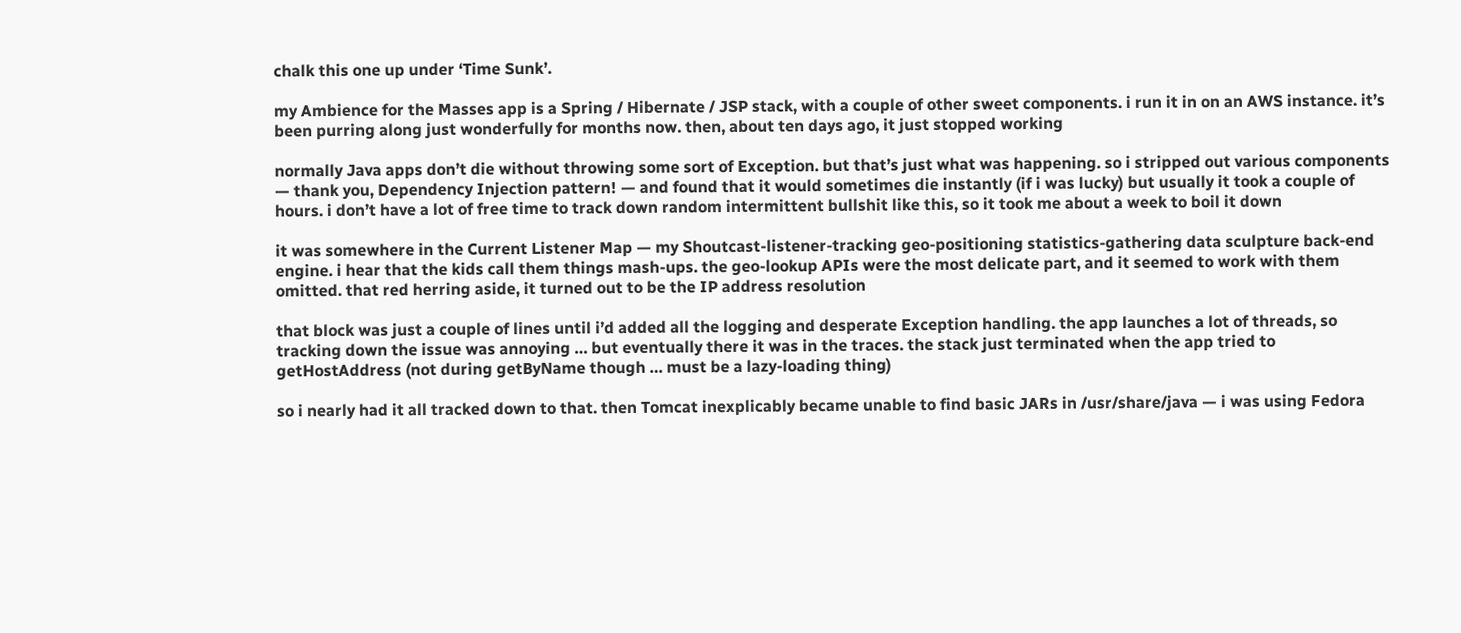chalk this one up under ‘Time Sunk’.

my Ambience for the Masses app is a Spring / Hibernate / JSP stack, with a couple of other sweet components. i run it in on an AWS instance. it’s been purring along just wonderfully for months now. then, about ten days ago, it just stopped working

normally Java apps don’t die without throwing some sort of Exception. but that’s just what was happening. so i stripped out various components — thank you, Dependency Injection pattern! — and found that it would sometimes die instantly (if i was lucky) but usually it took a couple of hours. i don’t have a lot of free time to track down random intermittent bullshit like this, so it took me about a week to boil it down

it was somewhere in the Current Listener Map — my Shoutcast-listener-tracking geo-positioning statistics-gathering data sculpture back-end engine. i hear that the kids call them things mash-ups. the geo-lookup APIs were the most delicate part, and it seemed to work with them omitted. that red herring aside, it turned out to be the IP address resolution

that block was just a couple of lines until i’d added all the logging and desperate Exception handling. the app launches a lot of threads, so tracking down the issue was annoying … but eventually there it was in the traces. the stack just terminated when the app tried to getHostAddress (not during getByName though … must be a lazy-loading thing)

so i nearly had it all tracked down to that. then Tomcat inexplicably became unable to find basic JARs in /usr/share/java — i was using Fedora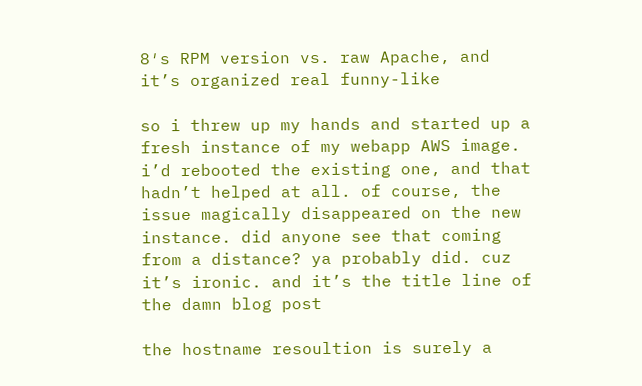8′s RPM version vs. raw Apache, and it’s organized real funny-like

so i threw up my hands and started up a fresh instance of my webapp AWS image. i’d rebooted the existing one, and that hadn’t helped at all. of course, the issue magically disappeared on the new instance. did anyone see that coming from a distance? ya probably did. cuz it’s ironic. and it’s the title line of the damn blog post

the hostname resoultion is surely a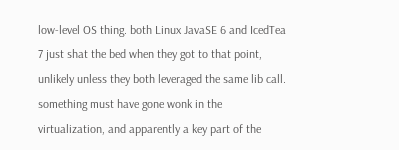low-level OS thing. both Linux JavaSE 6 and IcedTea 7 just shat the bed when they got to that point, unlikely unless they both leveraged the same lib call. something must have gone wonk in the virtualization, and apparently a key part of the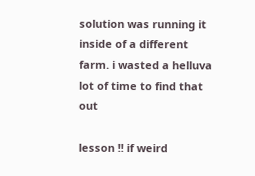solution was running it inside of a different farm. i wasted a helluva lot of time to find that out

lesson !! if weird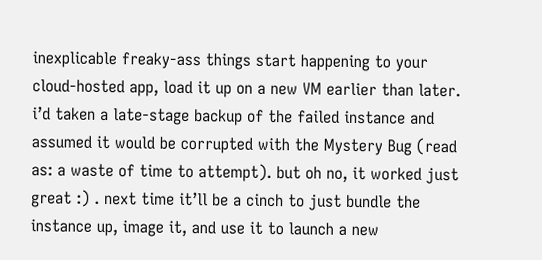inexplicable freaky-ass things start happening to your cloud-hosted app, load it up on a new VM earlier than later. i’d taken a late-stage backup of the failed instance and assumed it would be corrupted with the Mystery Bug (read as: a waste of time to attempt). but oh no, it worked just great :) . next time it’ll be a cinch to just bundle the instance up, image it, and use it to launch a new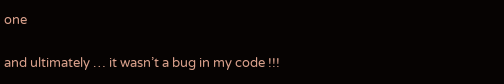one

and ultimately … it wasn’t a bug in my code !!!